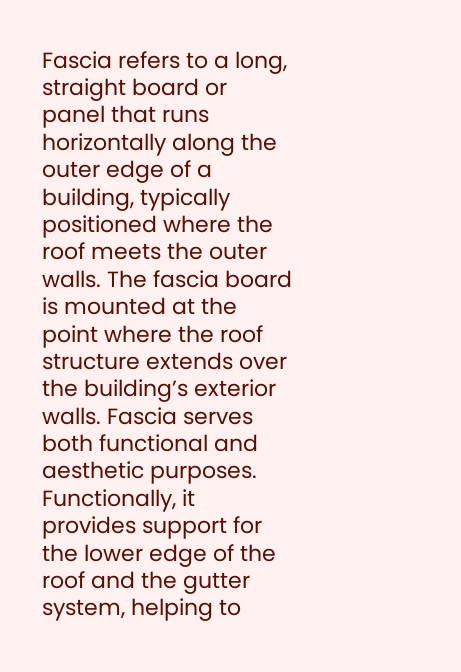Fascia refers to a long, straight board or panel that runs horizontally along the outer edge of a building, typically positioned where the roof meets the outer walls. The fascia board is mounted at the point where the roof structure extends over the building’s exterior walls. Fascia serves both functional and aesthetic purposes. Functionally, it provides support for the lower edge of the roof and the gutter system, helping to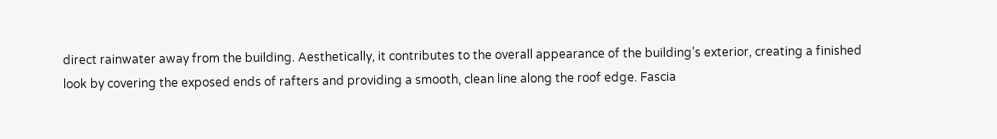direct rainwater away from the building. Aesthetically, it contributes to the overall appearance of the building’s exterior, creating a finished look by covering the exposed ends of rafters and providing a smooth, clean line along the roof edge. Fascia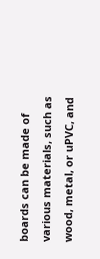boards can be made of various materials, such as wood, metal, or uPVC, and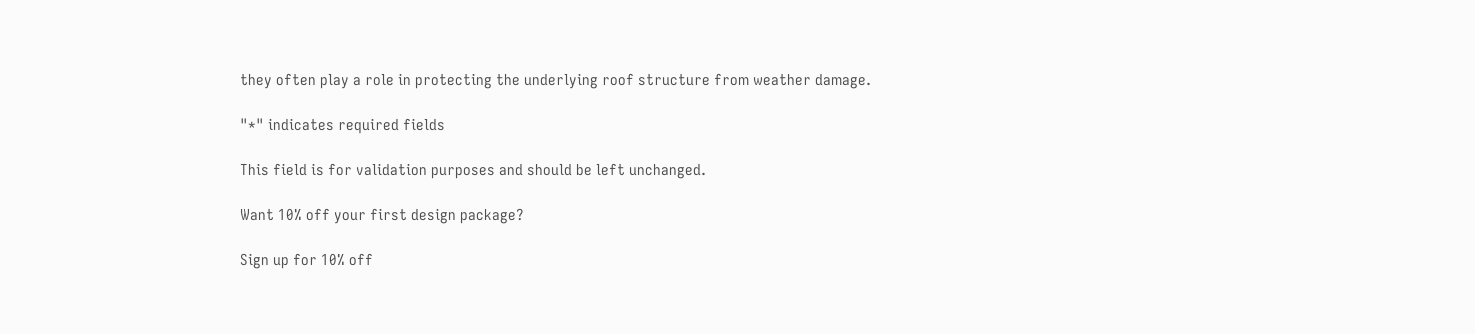they often play a role in protecting the underlying roof structure from weather damage.

"*" indicates required fields

This field is for validation purposes and should be left unchanged.

Want 10% off your first design package?

Sign up for 10% off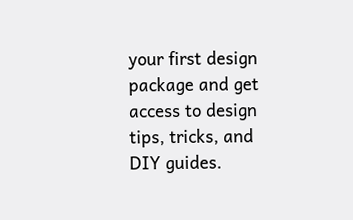your first design package and get access to design tips, tricks, and DIY guides.